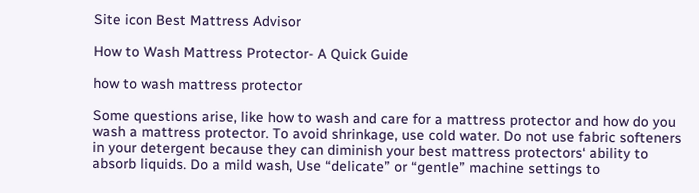Site icon Best Mattress Advisor

How to Wash Mattress Protector- A Quick Guide

how to wash mattress protector

Some questions arise, like how to wash and care for a mattress protector and how do you wash a mattress protector. To avoid shrinkage, use cold water. Do not use fabric softeners in your detergent because they can diminish your best mattress protectors‘ ability to absorb liquids. Do a mild wash, Use “delicate” or “gentle” machine settings to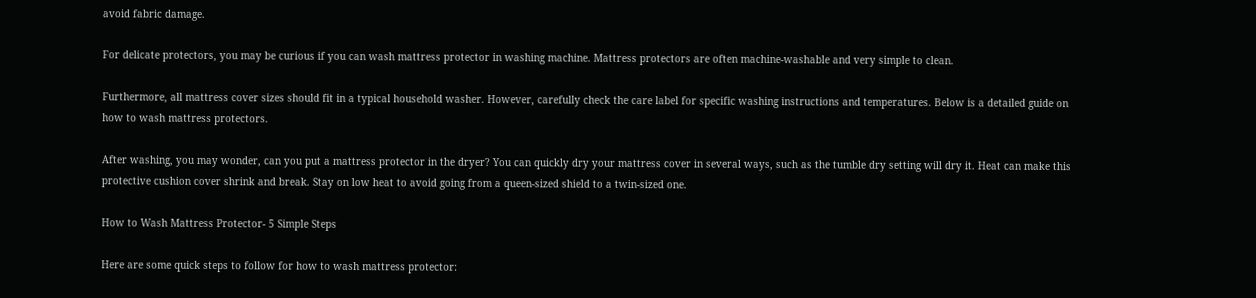avoid fabric damage.

For delicate protectors, you may be curious if you can wash mattress protector in washing machine. Mattress protectors are often machine-washable and very simple to clean.

Furthermore, all mattress cover sizes should fit in a typical household washer. However, carefully check the care label for specific washing instructions and temperatures. Below is a detailed guide on how to wash mattress protectors.

After washing, you may wonder, can you put a mattress protector in the dryer? You can quickly dry your mattress cover in several ways, such as the tumble dry setting will dry it. Heat can make this protective cushion cover shrink and break. Stay on low heat to avoid going from a queen-sized shield to a twin-sized one.

How to Wash Mattress Protector- 5 Simple Steps

Here are some quick steps to follow for how to wash mattress protector: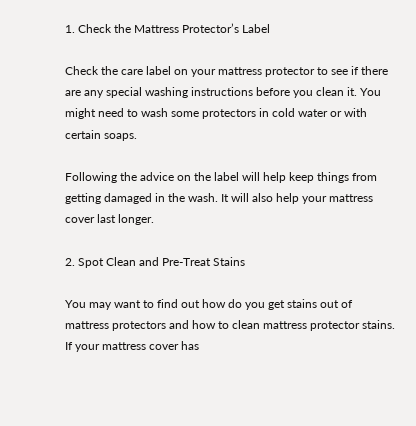1. Check the Mattress Protector’s Label

Check the care label on your mattress protector to see if there are any special washing instructions before you clean it. You might need to wash some protectors in cold water or with certain soaps.

Following the advice on the label will help keep things from getting damaged in the wash. It will also help your mattress cover last longer.

2. Spot Clean and Pre-Treat Stains

You may want to find out how do you get stains out of mattress protectors and how to clean mattress protector stains. If your mattress cover has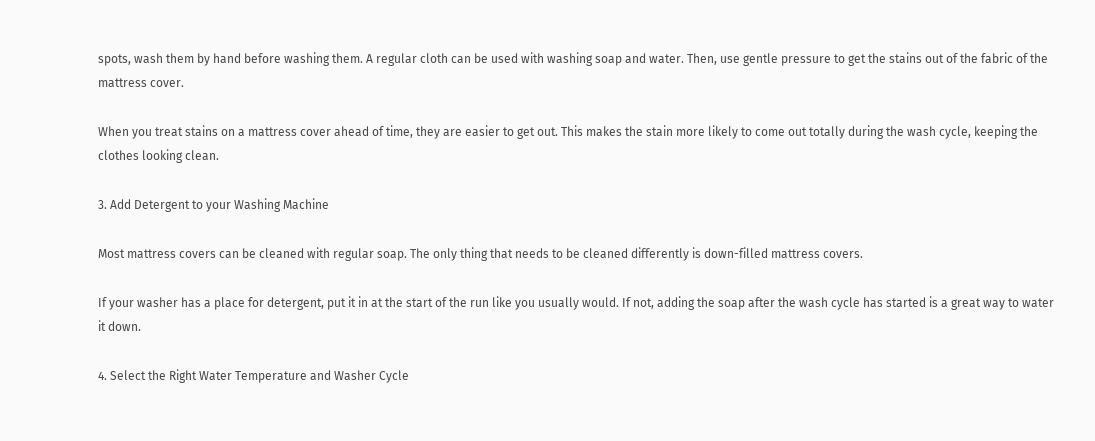spots, wash them by hand before washing them. A regular cloth can be used with washing soap and water. Then, use gentle pressure to get the stains out of the fabric of the mattress cover.

When you treat stains on a mattress cover ahead of time, they are easier to get out. This makes the stain more likely to come out totally during the wash cycle, keeping the clothes looking clean.

3. Add Detergent to your Washing Machine

Most mattress covers can be cleaned with regular soap. The only thing that needs to be cleaned differently is down-filled mattress covers.

If your washer has a place for detergent, put it in at the start of the run like you usually would. If not, adding the soap after the wash cycle has started is a great way to water it down.

4. Select the Right Water Temperature and Washer Cycle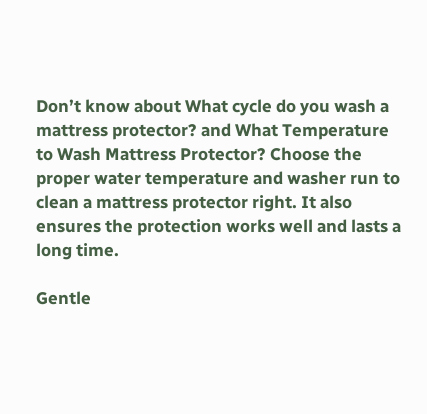Don’t know about What cycle do you wash a mattress protector? and What Temperature to Wash Mattress Protector? Choose the proper water temperature and washer run to clean a mattress protector right. It also ensures the protection works well and lasts a long time.

Gentle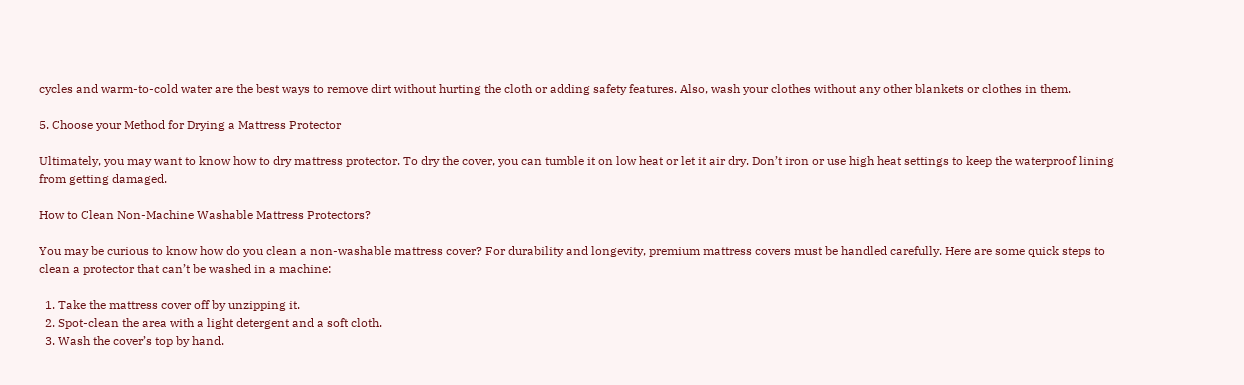cycles and warm-to-cold water are the best ways to remove dirt without hurting the cloth or adding safety features. Also, wash your clothes without any other blankets or clothes in them.

5. Choose your Method for Drying a Mattress Protector

Ultimately, you may want to know how to dry mattress protector. To dry the cover, you can tumble it on low heat or let it air dry. Don’t iron or use high heat settings to keep the waterproof lining from getting damaged.

How to Clean Non-Machine Washable Mattress Protectors?

You may be curious to know how do you clean a non-washable mattress cover? For durability and longevity, premium mattress covers must be handled carefully. Here are some quick steps to clean a protector that can’t be washed in a machine:

  1. Take the mattress cover off by unzipping it.
  2. Spot-clean the area with a light detergent and a soft cloth.
  3. Wash the cover’s top by hand.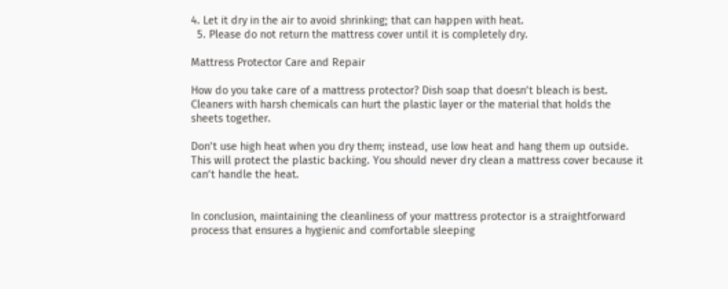4. Let it dry in the air to avoid shrinking; that can happen with heat.
  5. Please do not return the mattress cover until it is completely dry.

Mattress Protector Care and Repair

How do you take care of a mattress protector? Dish soap that doesn’t bleach is best. Cleaners with harsh chemicals can hurt the plastic layer or the material that holds the sheets together.

Don’t use high heat when you dry them; instead, use low heat and hang them up outside. This will protect the plastic backing. You should never dry clean a mattress cover because it can’t handle the heat.


In conclusion, maintaining the cleanliness of your mattress protector is a straightforward process that ensures a hygienic and comfortable sleeping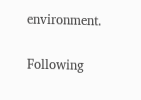environment.

Following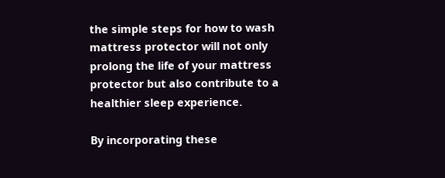the simple steps for how to wash mattress protector will not only prolong the life of your mattress protector but also contribute to a healthier sleep experience.

By incorporating these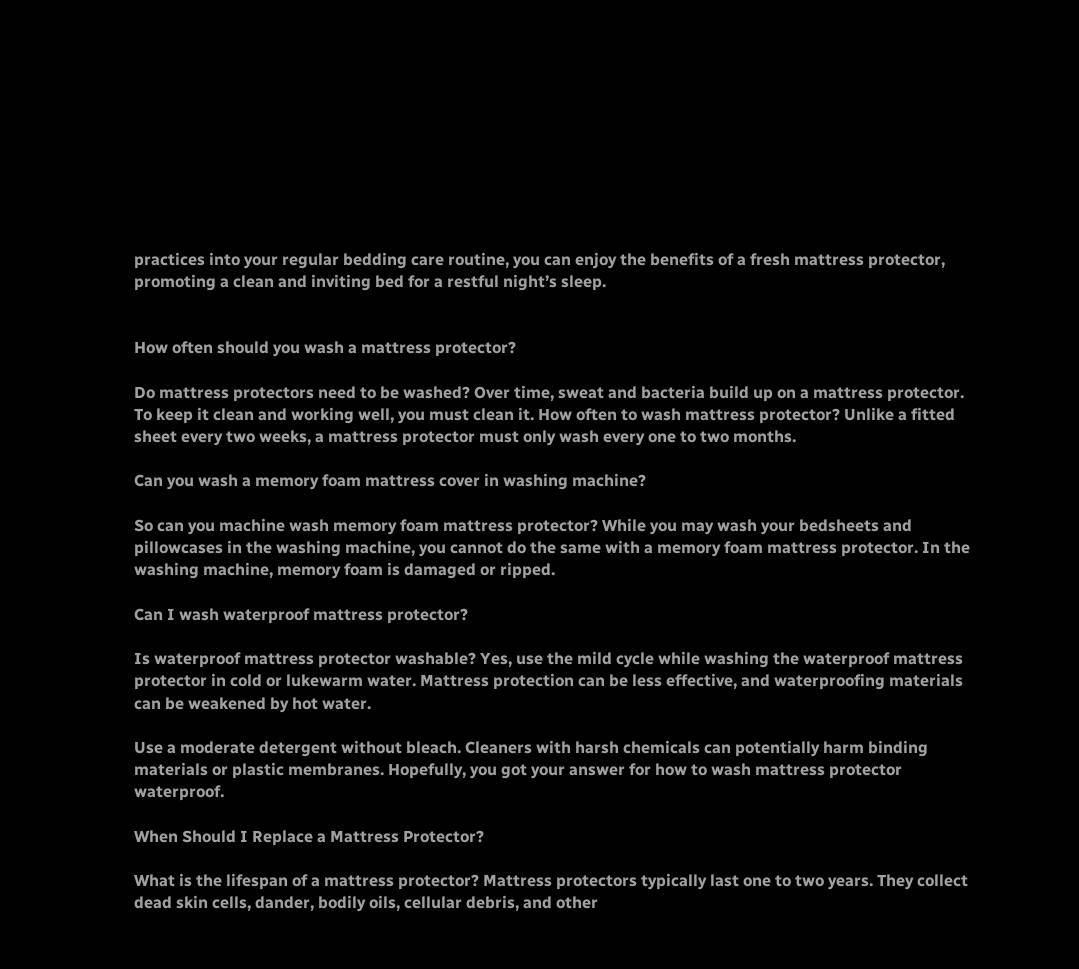practices into your regular bedding care routine, you can enjoy the benefits of a fresh mattress protector, promoting a clean and inviting bed for a restful night’s sleep.


How often should you wash a mattress protector?

Do mattress protectors need to be washed? Over time, sweat and bacteria build up on a mattress protector. To keep it clean and working well, you must clean it. How often to wash mattress protector? Unlike a fitted sheet every two weeks, a mattress protector must only wash every one to two months.

Can you wash a memory foam mattress cover in washing machine?

So can you machine wash memory foam mattress protector? While you may wash your bedsheets and pillowcases in the washing machine, you cannot do the same with a memory foam mattress protector. In the washing machine, memory foam is damaged or ripped.

Can I wash waterproof mattress protector?

Is waterproof mattress protector washable? Yes, use the mild cycle while washing the waterproof mattress protector in cold or lukewarm water. Mattress protection can be less effective, and waterproofing materials can be weakened by hot water.

Use a moderate detergent without bleach. Cleaners with harsh chemicals can potentially harm binding materials or plastic membranes. Hopefully, you got your answer for how to wash mattress protector waterproof.

When Should I Replace a Mattress Protector?

What is the lifespan of a mattress protector? Mattress protectors typically last one to two years. They collect dead skin cells, dander, bodily oils, cellular debris, and other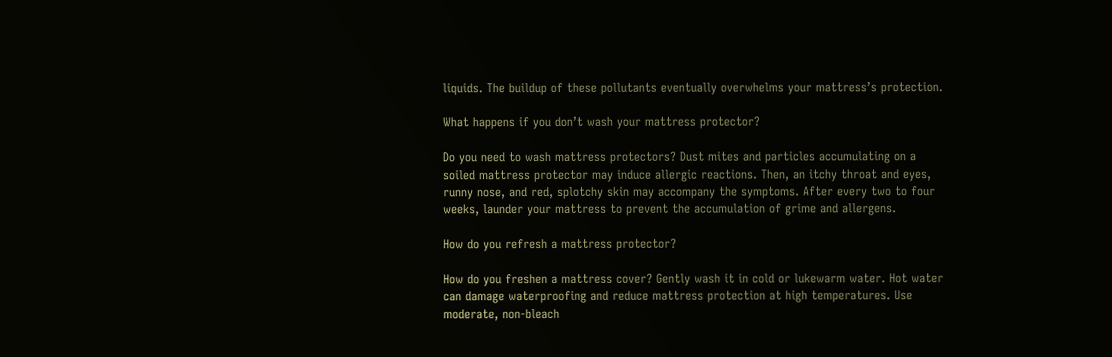liquids. The buildup of these pollutants eventually overwhelms your mattress’s protection.

What happens if you don’t wash your mattress protector?

Do you need to wash mattress protectors? Dust mites and particles accumulating on a soiled mattress protector may induce allergic reactions. Then, an itchy throat and eyes, runny nose, and red, splotchy skin may accompany the symptoms. After every two to four weeks, launder your mattress to prevent the accumulation of grime and allergens.

How do you refresh a mattress protector?

How do you freshen a mattress cover? Gently wash it in cold or lukewarm water. Hot water can damage waterproofing and reduce mattress protection at high temperatures. Use moderate, non-bleach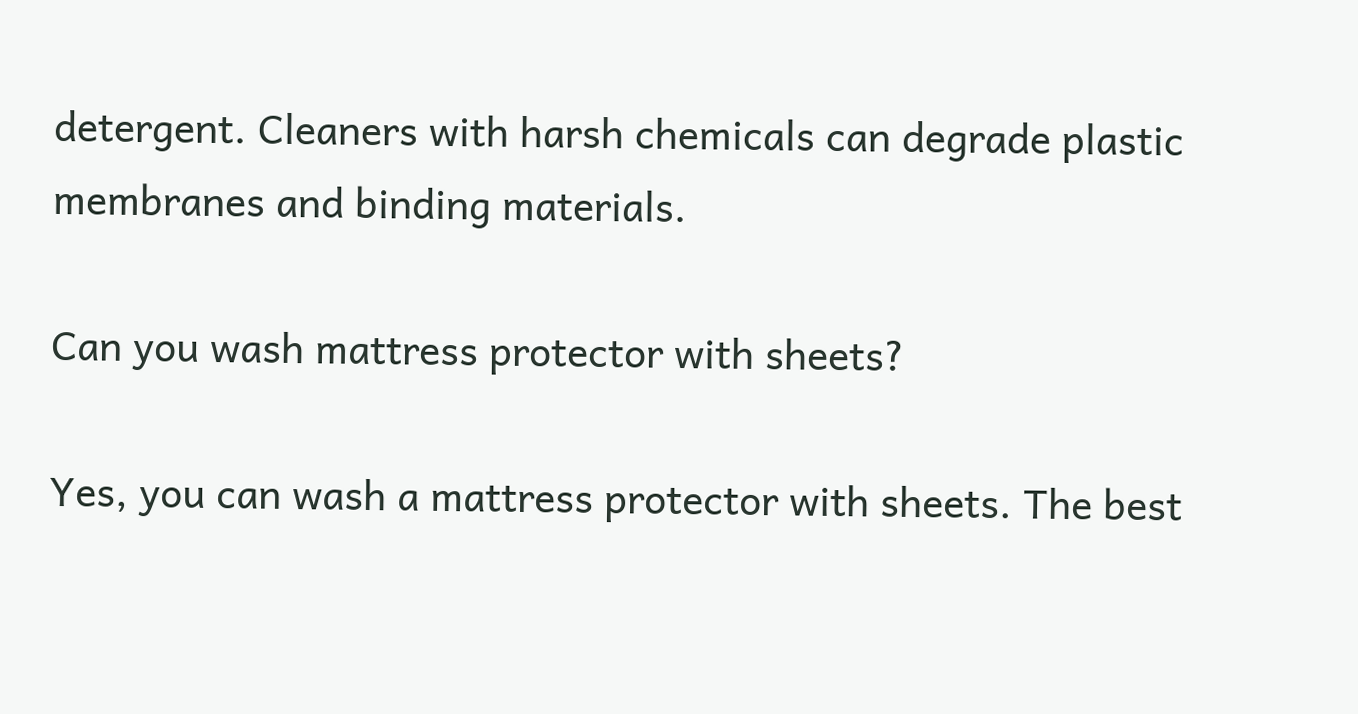detergent. Cleaners with harsh chemicals can degrade plastic membranes and binding materials.

Can you wash mattress protector with sheets?

Yes, you can wash a mattress protector with sheets. The best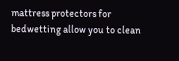mattress protectors for bedwetting allow you to clean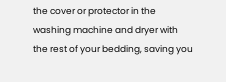the cover or protector in the washing machine and dryer with the rest of your bedding, saving you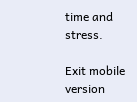time and stress.

Exit mobile version